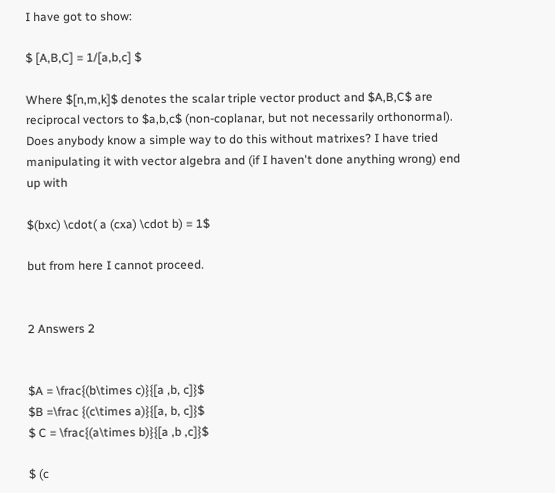I have got to show:

$ [A,B,C] = 1/[a,b,c] $

Where $[n,m,k]$ denotes the scalar triple vector product and $A,B,C$ are reciprocal vectors to $a,b,c$ (non-coplanar, but not necessarily orthonormal). Does anybody know a simple way to do this without matrixes? I have tried manipulating it with vector algebra and (if I haven't done anything wrong) end up with

$(bxc) \cdot( a (cxa) \cdot b) = 1$

but from here I cannot proceed.


2 Answers 2


$A = \frac{(b\times c)}{[a ,b, c]}$
$B =\frac {(c\times a)}{[a, b, c]}$
$ C = \frac{(a\times b)}{[a ,b ,c]}$

$ (c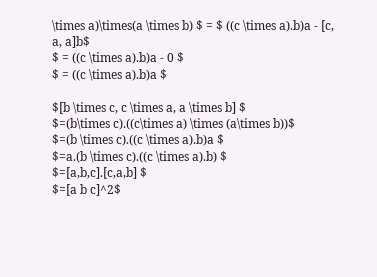\times a)\times(a \times b) $ = $ ((c \times a).b)a - [c, a, a]b$
$ = ((c \times a).b)a - 0 $
$ = ((c \times a).b)a $

$[b \times c, c \times a, a \times b] $
$=(b\times c).((c\times a) \times (a\times b))$
$=(b \times c).((c \times a).b)a $
$=a.(b \times c).((c \times a).b) $
$=[a,b,c].[c,a,b] $
$=[a b c]^2$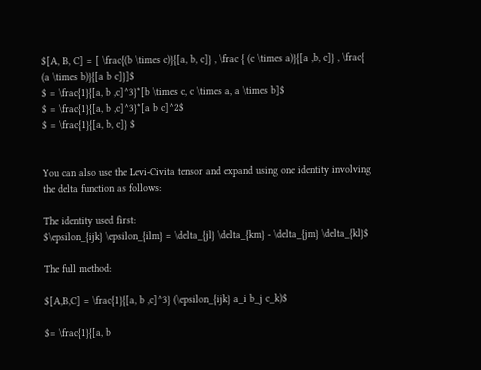$[A, B, C] = [ \frac{(b \times c)}{[a, b, c]} , \frac { (c \times a)}{[a ,b, c]} , \frac{ (a \times b)}{[a b c]}]$
$ = \frac{1}{[a, b ,c]^3}*[b \times c, c \times a, a \times b]$
$ = \frac{1}{[a, b ,c]^3}*[a b c]^2$
$ = \frac{1}{[a, b, c]} $


You can also use the Levi-Civita tensor and expand using one identity involving the delta function as follows:

The identity used first:
$\epsilon_{ijk} \epsilon_{ilm} = \delta_{jl} \delta_{km} - \delta_{jm} \delta_{kl}$

The full method:

$[A,B,C] = \frac{1}{[a, b ,c]^3} (\epsilon_{ijk} a_i b_j c_k)$

$= \frac{1}{[a, b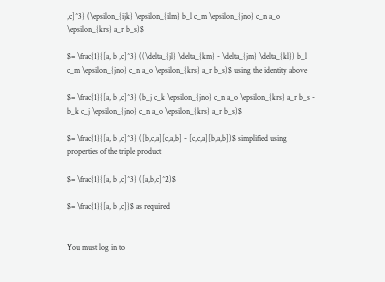,c]^3} (\epsilon_{ijk} \epsilon_{ilm} b_l c_m \epsilon_{jno} c_n a_o \epsilon_{krs} a_r b_s)$

$= \frac{1}{[a, b ,c]^3} ((\delta_{jl} \delta_{km} - \delta_{jm} \delta_{kl}) b_l c_m \epsilon_{jno} c_n a_o \epsilon_{krs} a_r b_s)$ using the identity above

$= \frac{1}{[a, b ,c]^3} (b_j c_k \epsilon_{jno} c_n a_o \epsilon_{krs} a_r b_s - b_k c_j \epsilon_{jno} c_n a_o \epsilon_{krs} a_r b_s)$

$= \frac{1}{[a, b ,c]^3} ([b,c,a][c,a,b] - [c,c,a][b,a,b])$ simplified using properties of the triple product

$= \frac{1}{[a, b ,c]^3} ([a,b,c]^2)$

$= \frac{1}{[a, b ,c]}$ as required


You must log in to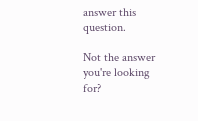answer this question.

Not the answer you're looking for?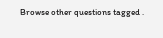Browse other questions tagged .